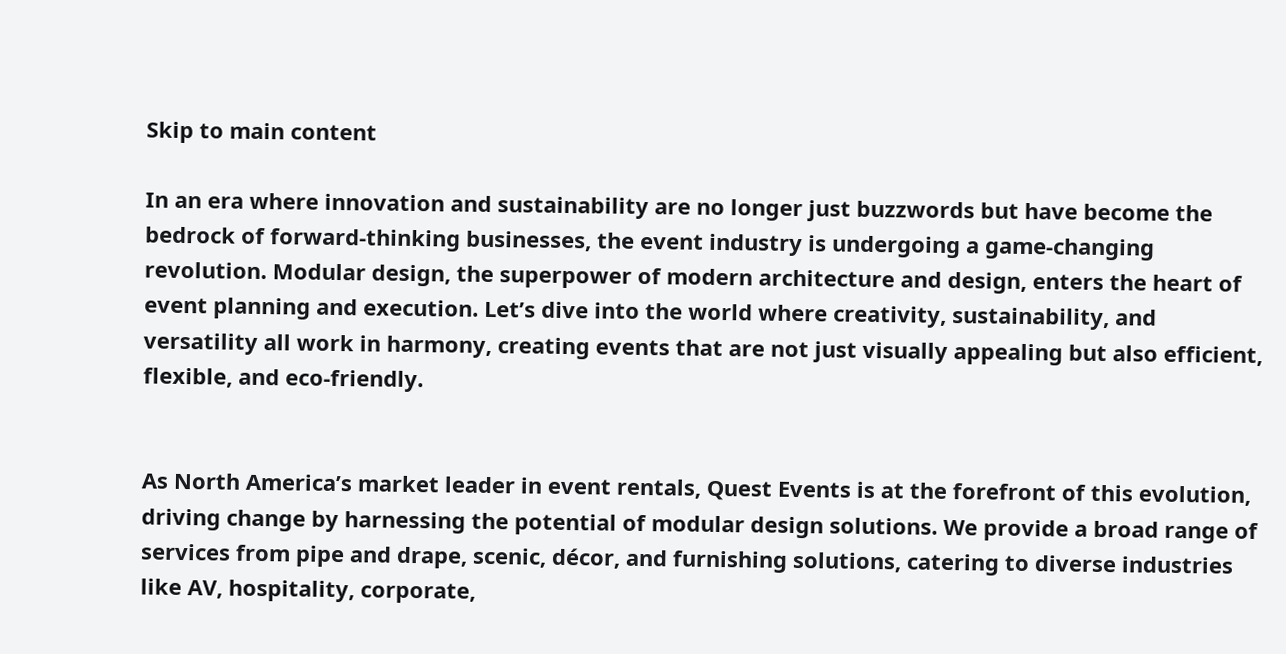Skip to main content

In an era where innovation and sustainability are no longer just buzzwords but have become the bedrock of forward-thinking businesses, the event industry is undergoing a game-changing revolution. Modular design, the superpower of modern architecture and design, enters the heart of event planning and execution. Let’s dive into the world where creativity, sustainability, and versatility all work in harmony, creating events that are not just visually appealing but also efficient, flexible, and eco-friendly.


As North America’s market leader in event rentals, Quest Events is at the forefront of this evolution, driving change by harnessing the potential of modular design solutions. We provide a broad range of services from pipe and drape, scenic, décor, and furnishing solutions, catering to diverse industries like AV, hospitality, corporate,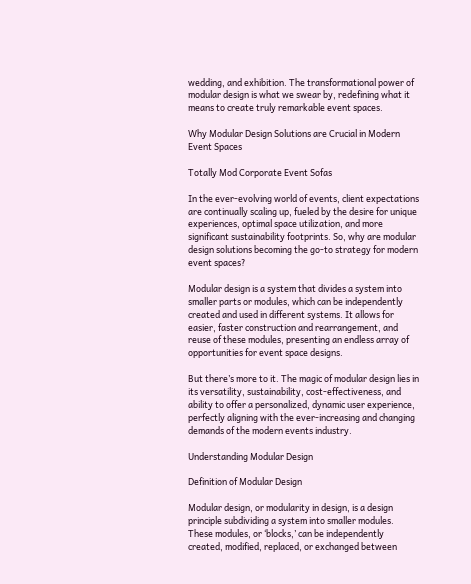wedding, and exhibition. The transformational power of modular design is what we swear by, redefining what it means to create truly remarkable event spaces.

Why Modular Design Solutions are Crucial in Modern Event Spaces

Totally Mod Corporate Event Sofas

In the ever-evolving world of events, client expectations are continually scaling up, fueled by the desire for unique experiences, optimal space utilization, and more significant sustainability footprints. So, why are modular design solutions becoming the go-to strategy for modern event spaces?

Modular design is a system that divides a system into smaller parts or modules, which can be independently created and used in different systems. It allows for easier, faster construction and rearrangement, and reuse of these modules, presenting an endless array of opportunities for event space designs.

But there’s more to it. The magic of modular design lies in its versatility, sustainability, cost-effectiveness, and ability to offer a personalized, dynamic user experience, perfectly aligning with the ever-increasing and changing demands of the modern events industry.

Understanding Modular Design

Definition of Modular Design

Modular design, or modularity in design, is a design principle subdividing a system into smaller modules. These modules, or ‘blocks,’ can be independently created, modified, replaced, or exchanged between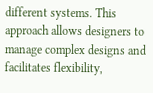different systems. This approach allows designers to manage complex designs and facilitates flexibility,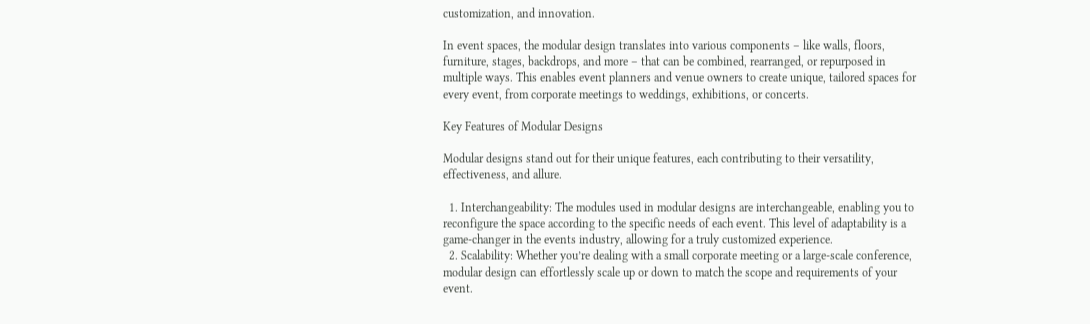customization, and innovation.

In event spaces, the modular design translates into various components – like walls, floors, furniture, stages, backdrops, and more – that can be combined, rearranged, or repurposed in multiple ways. This enables event planners and venue owners to create unique, tailored spaces for every event, from corporate meetings to weddings, exhibitions, or concerts.

Key Features of Modular Designs

Modular designs stand out for their unique features, each contributing to their versatility, effectiveness, and allure.

  1. Interchangeability: The modules used in modular designs are interchangeable, enabling you to reconfigure the space according to the specific needs of each event. This level of adaptability is a game-changer in the events industry, allowing for a truly customized experience.
  2. Scalability: Whether you’re dealing with a small corporate meeting or a large-scale conference, modular design can effortlessly scale up or down to match the scope and requirements of your event.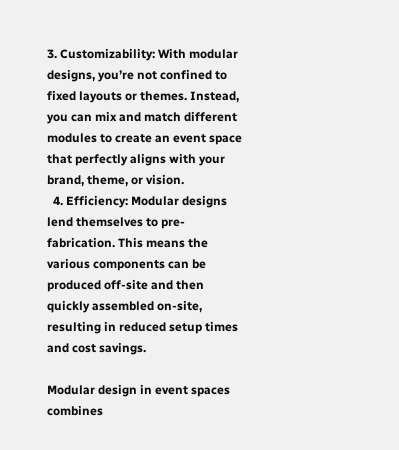3. Customizability: With modular designs, you’re not confined to fixed layouts or themes. Instead, you can mix and match different modules to create an event space that perfectly aligns with your brand, theme, or vision.
  4. Efficiency: Modular designs lend themselves to pre-fabrication. This means the various components can be produced off-site and then quickly assembled on-site, resulting in reduced setup times and cost savings.

Modular design in event spaces combines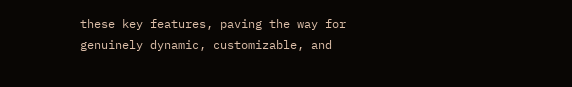these key features, paving the way for genuinely dynamic, customizable, and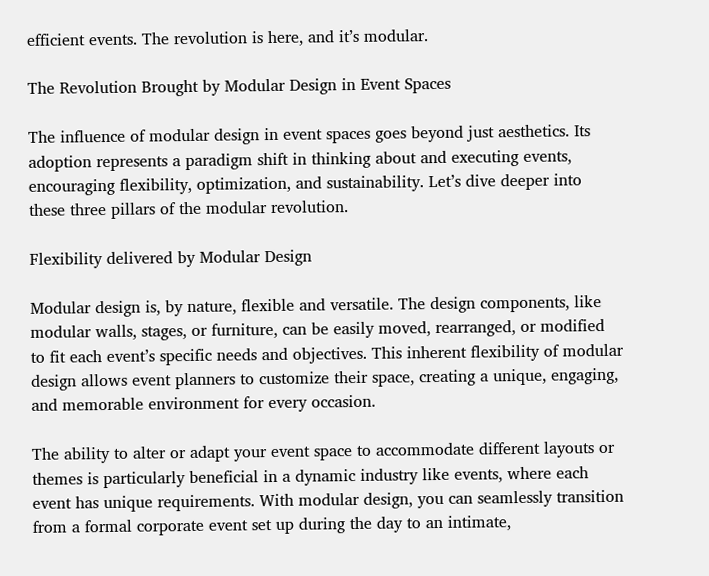efficient events. The revolution is here, and it’s modular.

The Revolution Brought by Modular Design in Event Spaces

The influence of modular design in event spaces goes beyond just aesthetics. Its adoption represents a paradigm shift in thinking about and executing events, encouraging flexibility, optimization, and sustainability. Let’s dive deeper into these three pillars of the modular revolution.

Flexibility delivered by Modular Design

Modular design is, by nature, flexible and versatile. The design components, like modular walls, stages, or furniture, can be easily moved, rearranged, or modified to fit each event’s specific needs and objectives. This inherent flexibility of modular design allows event planners to customize their space, creating a unique, engaging, and memorable environment for every occasion.

The ability to alter or adapt your event space to accommodate different layouts or themes is particularly beneficial in a dynamic industry like events, where each event has unique requirements. With modular design, you can seamlessly transition from a formal corporate event set up during the day to an intimate,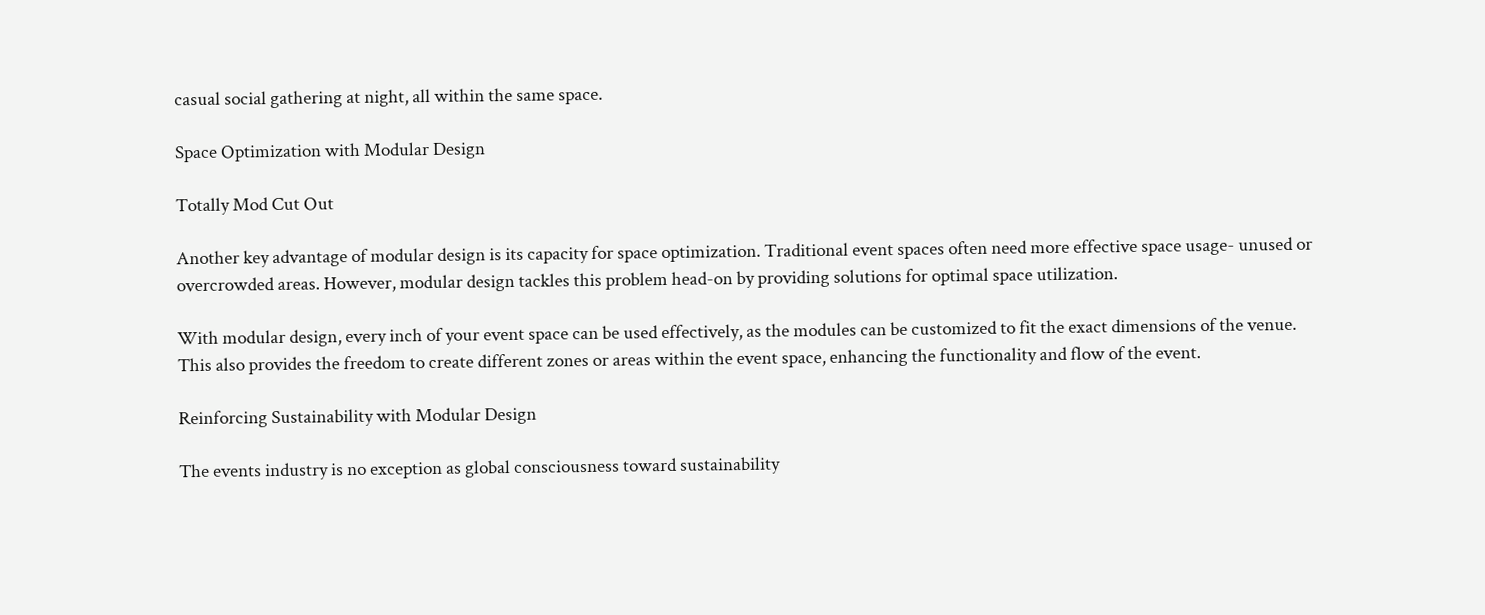casual social gathering at night, all within the same space.

Space Optimization with Modular Design

Totally Mod Cut Out

Another key advantage of modular design is its capacity for space optimization. Traditional event spaces often need more effective space usage- unused or overcrowded areas. However, modular design tackles this problem head-on by providing solutions for optimal space utilization.

With modular design, every inch of your event space can be used effectively, as the modules can be customized to fit the exact dimensions of the venue. This also provides the freedom to create different zones or areas within the event space, enhancing the functionality and flow of the event.

Reinforcing Sustainability with Modular Design

The events industry is no exception as global consciousness toward sustainability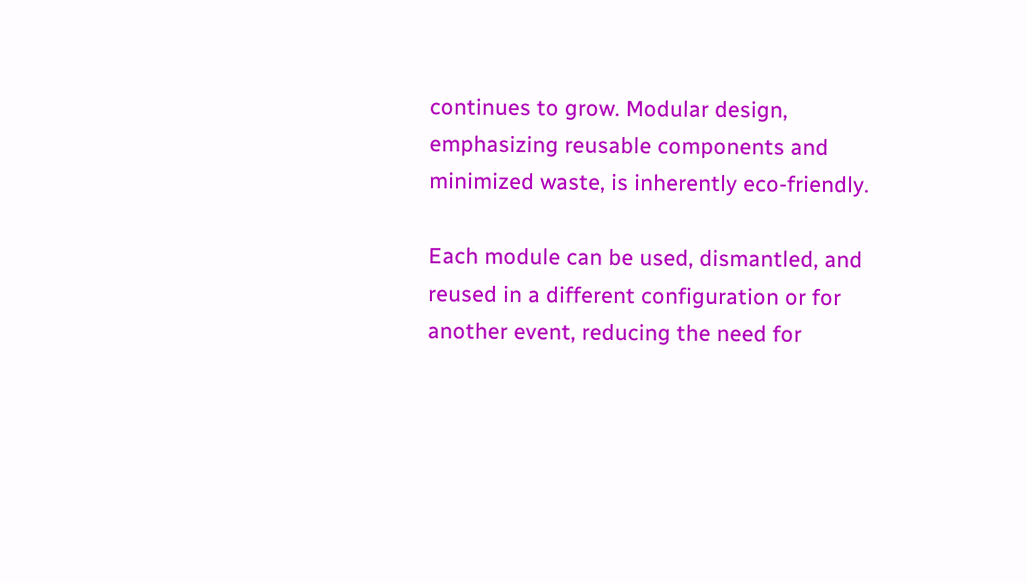continues to grow. Modular design, emphasizing reusable components and minimized waste, is inherently eco-friendly.

Each module can be used, dismantled, and reused in a different configuration or for another event, reducing the need for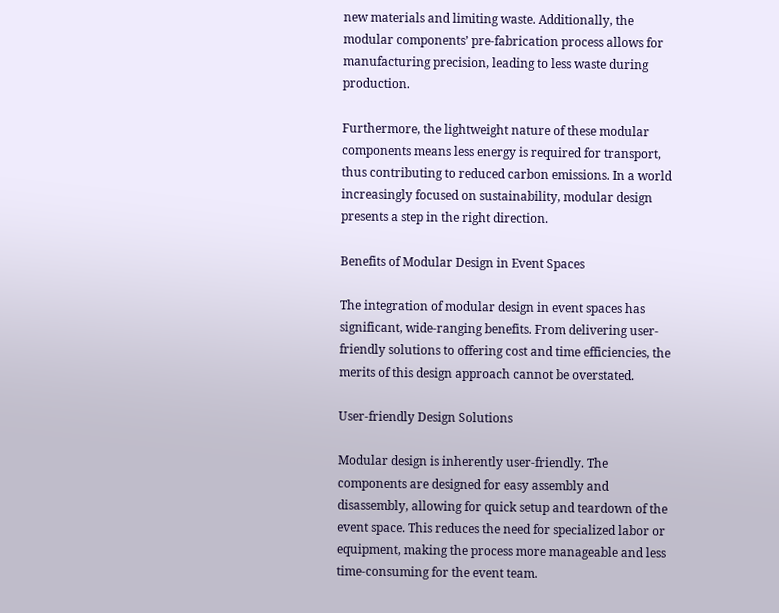new materials and limiting waste. Additionally, the modular components’ pre-fabrication process allows for manufacturing precision, leading to less waste during production.

Furthermore, the lightweight nature of these modular components means less energy is required for transport, thus contributing to reduced carbon emissions. In a world increasingly focused on sustainability, modular design presents a step in the right direction.

Benefits of Modular Design in Event Spaces

The integration of modular design in event spaces has significant, wide-ranging benefits. From delivering user-friendly solutions to offering cost and time efficiencies, the merits of this design approach cannot be overstated.

User-friendly Design Solutions

Modular design is inherently user-friendly. The components are designed for easy assembly and disassembly, allowing for quick setup and teardown of the event space. This reduces the need for specialized labor or equipment, making the process more manageable and less time-consuming for the event team.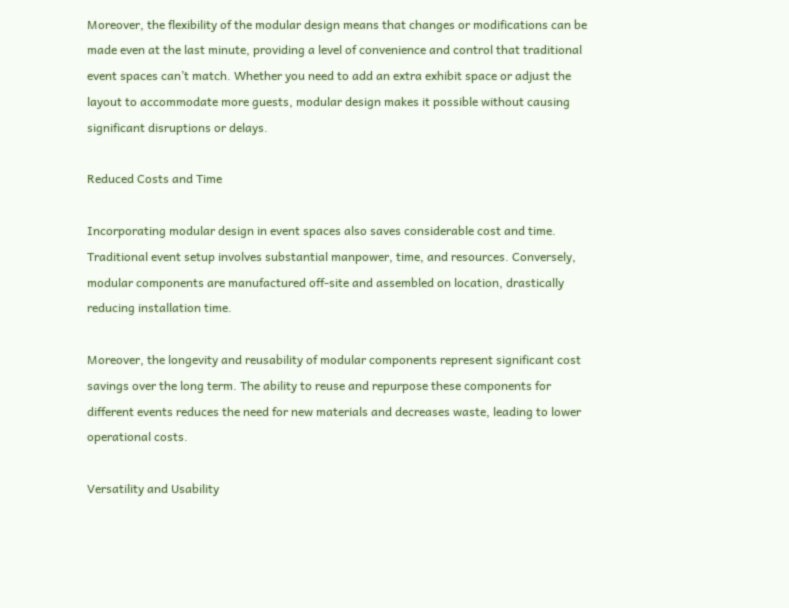Moreover, the flexibility of the modular design means that changes or modifications can be made even at the last minute, providing a level of convenience and control that traditional event spaces can’t match. Whether you need to add an extra exhibit space or adjust the layout to accommodate more guests, modular design makes it possible without causing significant disruptions or delays.

Reduced Costs and Time

Incorporating modular design in event spaces also saves considerable cost and time. Traditional event setup involves substantial manpower, time, and resources. Conversely, modular components are manufactured off-site and assembled on location, drastically reducing installation time.

Moreover, the longevity and reusability of modular components represent significant cost savings over the long term. The ability to reuse and repurpose these components for different events reduces the need for new materials and decreases waste, leading to lower operational costs.

Versatility and Usability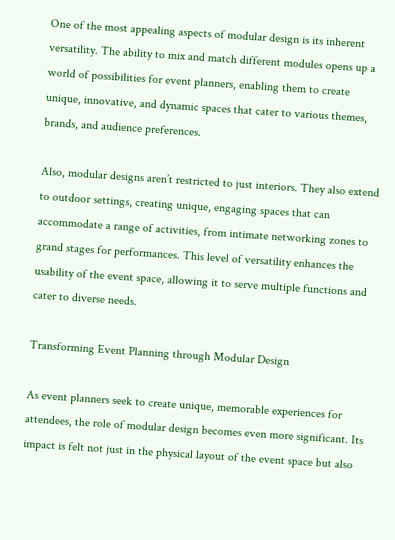One of the most appealing aspects of modular design is its inherent versatility. The ability to mix and match different modules opens up a world of possibilities for event planners, enabling them to create unique, innovative, and dynamic spaces that cater to various themes, brands, and audience preferences.

Also, modular designs aren’t restricted to just interiors. They also extend to outdoor settings, creating unique, engaging spaces that can accommodate a range of activities, from intimate networking zones to grand stages for performances. This level of versatility enhances the usability of the event space, allowing it to serve multiple functions and cater to diverse needs.

Transforming Event Planning through Modular Design

As event planners seek to create unique, memorable experiences for attendees, the role of modular design becomes even more significant. Its impact is felt not just in the physical layout of the event space but also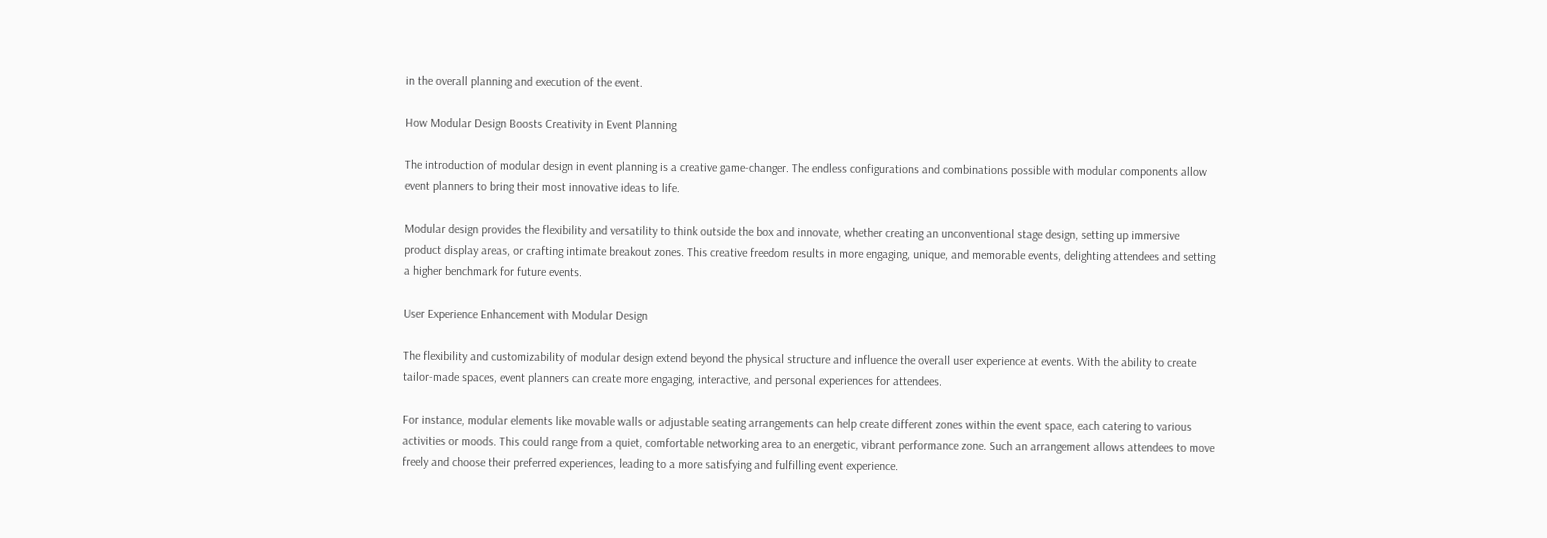in the overall planning and execution of the event.

How Modular Design Boosts Creativity in Event Planning

The introduction of modular design in event planning is a creative game-changer. The endless configurations and combinations possible with modular components allow event planners to bring their most innovative ideas to life.

Modular design provides the flexibility and versatility to think outside the box and innovate, whether creating an unconventional stage design, setting up immersive product display areas, or crafting intimate breakout zones. This creative freedom results in more engaging, unique, and memorable events, delighting attendees and setting a higher benchmark for future events.

User Experience Enhancement with Modular Design

The flexibility and customizability of modular design extend beyond the physical structure and influence the overall user experience at events. With the ability to create tailor-made spaces, event planners can create more engaging, interactive, and personal experiences for attendees.

For instance, modular elements like movable walls or adjustable seating arrangements can help create different zones within the event space, each catering to various activities or moods. This could range from a quiet, comfortable networking area to an energetic, vibrant performance zone. Such an arrangement allows attendees to move freely and choose their preferred experiences, leading to a more satisfying and fulfilling event experience.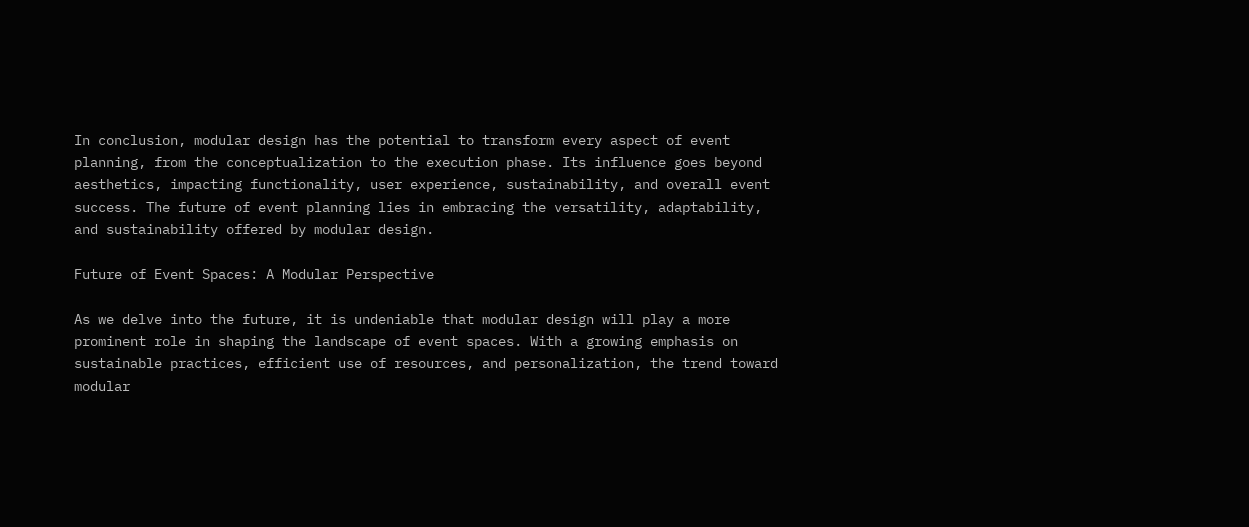In conclusion, modular design has the potential to transform every aspect of event planning, from the conceptualization to the execution phase. Its influence goes beyond aesthetics, impacting functionality, user experience, sustainability, and overall event success. The future of event planning lies in embracing the versatility, adaptability, and sustainability offered by modular design.

Future of Event Spaces: A Modular Perspective

As we delve into the future, it is undeniable that modular design will play a more prominent role in shaping the landscape of event spaces. With a growing emphasis on sustainable practices, efficient use of resources, and personalization, the trend toward modular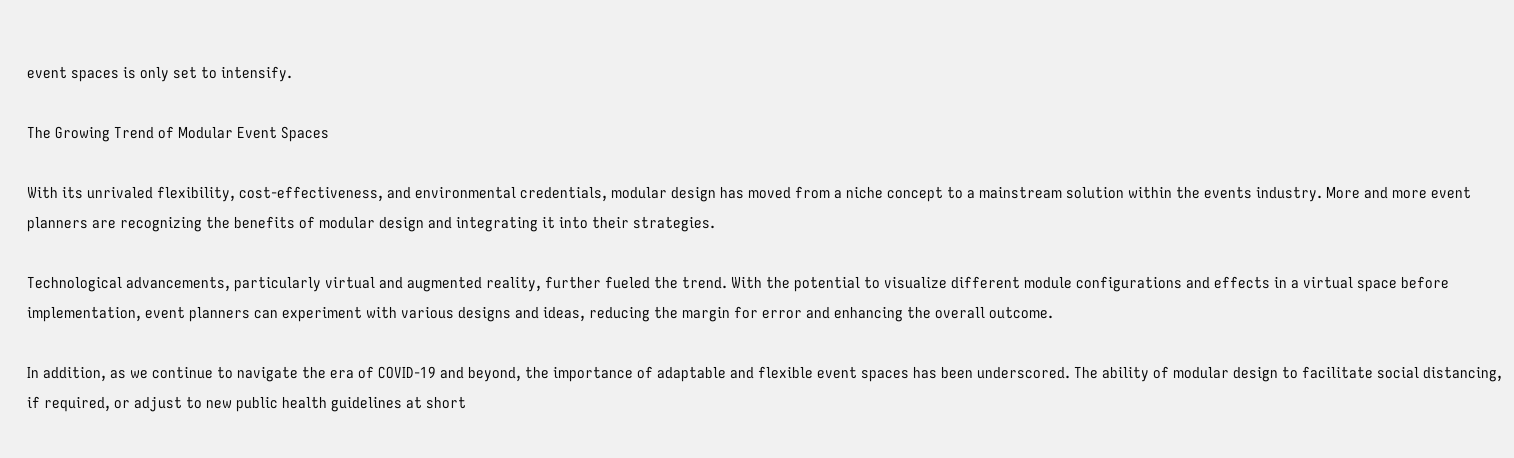event spaces is only set to intensify.

The Growing Trend of Modular Event Spaces

With its unrivaled flexibility, cost-effectiveness, and environmental credentials, modular design has moved from a niche concept to a mainstream solution within the events industry. More and more event planners are recognizing the benefits of modular design and integrating it into their strategies.

Technological advancements, particularly virtual and augmented reality, further fueled the trend. With the potential to visualize different module configurations and effects in a virtual space before implementation, event planners can experiment with various designs and ideas, reducing the margin for error and enhancing the overall outcome.

In addition, as we continue to navigate the era of COVID-19 and beyond, the importance of adaptable and flexible event spaces has been underscored. The ability of modular design to facilitate social distancing, if required, or adjust to new public health guidelines at short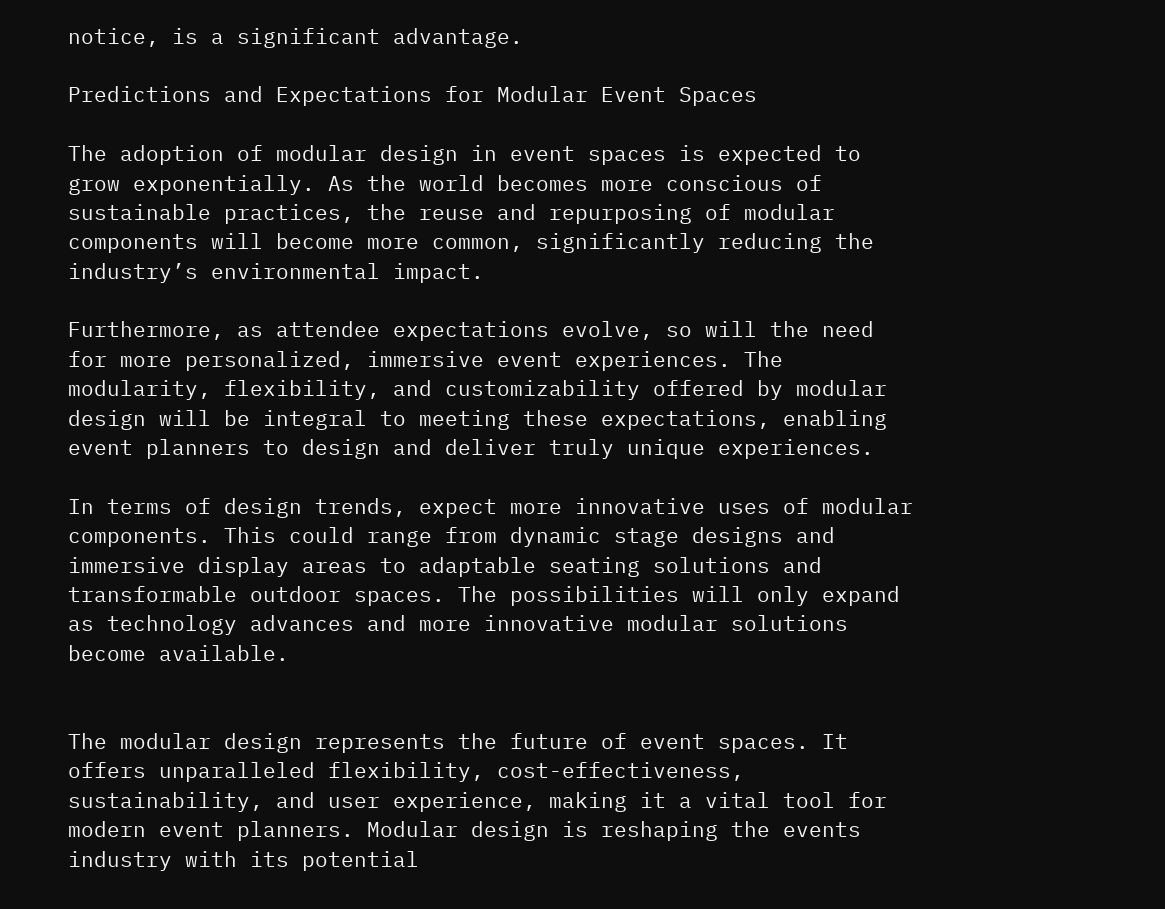notice, is a significant advantage.

Predictions and Expectations for Modular Event Spaces

The adoption of modular design in event spaces is expected to grow exponentially. As the world becomes more conscious of sustainable practices, the reuse and repurposing of modular components will become more common, significantly reducing the industry’s environmental impact.

Furthermore, as attendee expectations evolve, so will the need for more personalized, immersive event experiences. The modularity, flexibility, and customizability offered by modular design will be integral to meeting these expectations, enabling event planners to design and deliver truly unique experiences.

In terms of design trends, expect more innovative uses of modular components. This could range from dynamic stage designs and immersive display areas to adaptable seating solutions and transformable outdoor spaces. The possibilities will only expand as technology advances and more innovative modular solutions become available.


The modular design represents the future of event spaces. It offers unparalleled flexibility, cost-effectiveness, sustainability, and user experience, making it a vital tool for modern event planners. Modular design is reshaping the events industry with its potential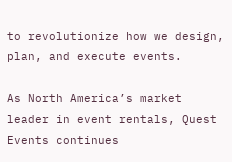to revolutionize how we design, plan, and execute events.

As North America’s market leader in event rentals, Quest Events continues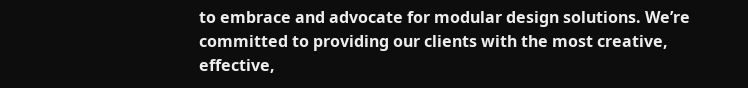to embrace and advocate for modular design solutions. We’re committed to providing our clients with the most creative, effective,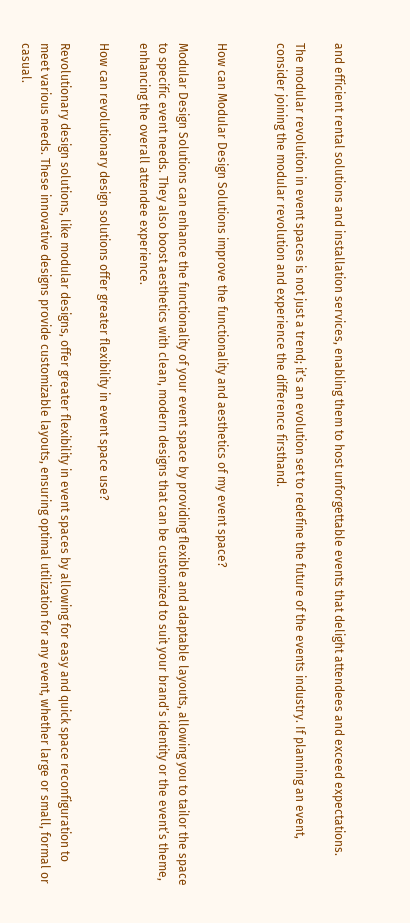and efficient rental solutions and installation services, enabling them to host unforgettable events that delight attendees and exceed expectations.

The modular revolution in event spaces is not just a trend; it’s an evolution set to redefine the future of the events industry. If planning an event, consider joining the modular revolution and experience the difference firsthand.


How can Modular Design Solutions improve the functionality and aesthetics of my event space?

Modular Design Solutions can enhance the functionality of your event space by providing flexible and adaptable layouts, allowing you to tailor the space to specific event needs. They also boost aesthetics with clean, modern designs that can be customized to suit your brand’s identity or the event’s theme, enhancing the overall attendee experience.

How can revolutionary design solutions offer greater flexibility in event space use?

Revolutionary design solutions, like modular designs, offer greater flexibility in event spaces by allowing for easy and quick space reconfiguration to meet various needs. These innovative designs provide customizable layouts, ensuring optimal utilization for any event, whether large or small, formal or casual.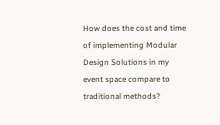How does the cost and time of implementing Modular Design Solutions in my event space compare to traditional methods?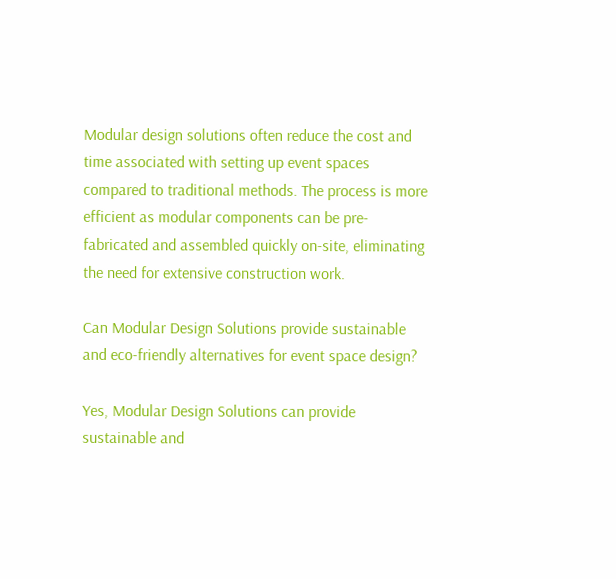Modular design solutions often reduce the cost and time associated with setting up event spaces compared to traditional methods. The process is more efficient as modular components can be pre-fabricated and assembled quickly on-site, eliminating the need for extensive construction work.

Can Modular Design Solutions provide sustainable and eco-friendly alternatives for event space design?

Yes, Modular Design Solutions can provide sustainable and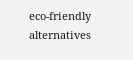eco-friendly alternatives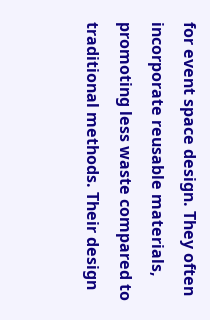for event space design. They often incorporate reusable materials, promoting less waste compared to traditional methods. Their design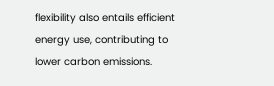flexibility also entails efficient energy use, contributing to lower carbon emissions.